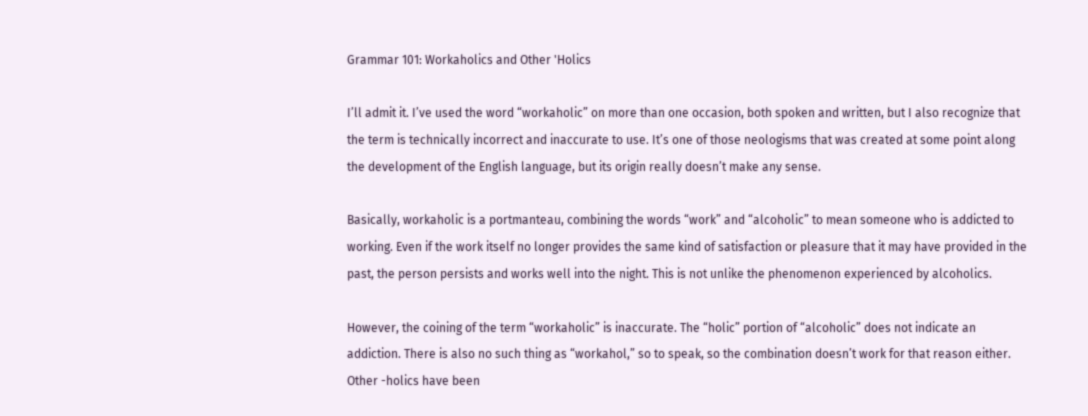Grammar 101: Workaholics and Other 'Holics

I’ll admit it. I’ve used the word “workaholic” on more than one occasion, both spoken and written, but I also recognize that the term is technically incorrect and inaccurate to use. It’s one of those neologisms that was created at some point along the development of the English language, but its origin really doesn’t make any sense.

Basically, workaholic is a portmanteau, combining the words “work” and “alcoholic” to mean someone who is addicted to working. Even if the work itself no longer provides the same kind of satisfaction or pleasure that it may have provided in the past, the person persists and works well into the night. This is not unlike the phenomenon experienced by alcoholics.

However, the coining of the term “workaholic” is inaccurate. The “holic” portion of “alcoholic” does not indicate an addiction. There is also no such thing as “workahol,” so to speak, so the combination doesn’t work for that reason either. Other -holics have been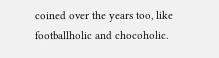coined over the years too, like footballholic and chocoholic.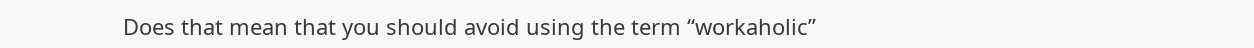Does that mean that you should avoid using the term “workaholic”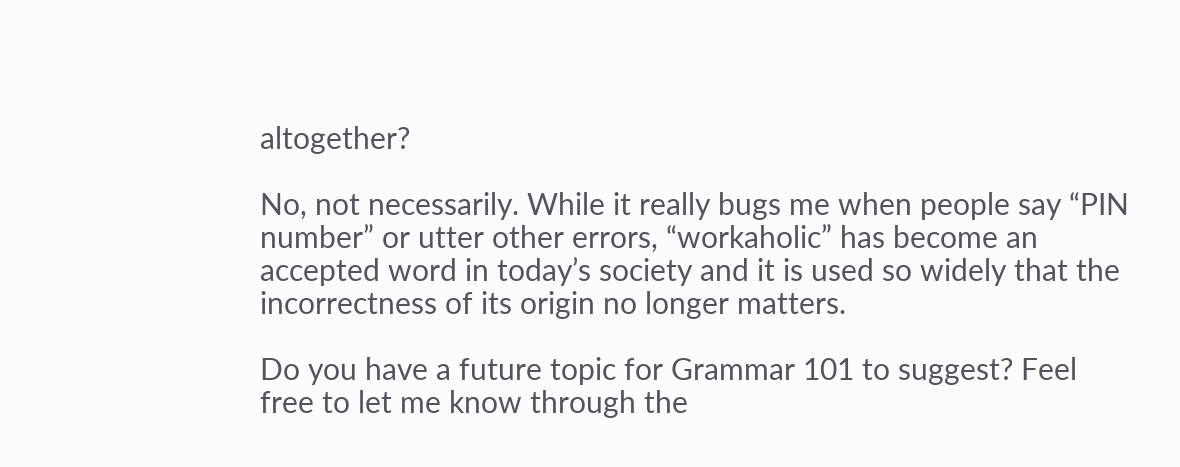altogether?

No, not necessarily. While it really bugs me when people say “PIN number” or utter other errors, “workaholic” has become an accepted word in today’s society and it is used so widely that the incorrectness of its origin no longer matters.

Do you have a future topic for Grammar 101 to suggest? Feel free to let me know through the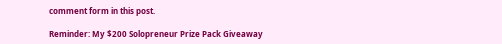comment form in this post.

Reminder: My $200 Solopreneur Prize Pack Giveaway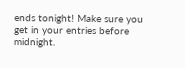ends tonight! Make sure you get in your entries before midnight.